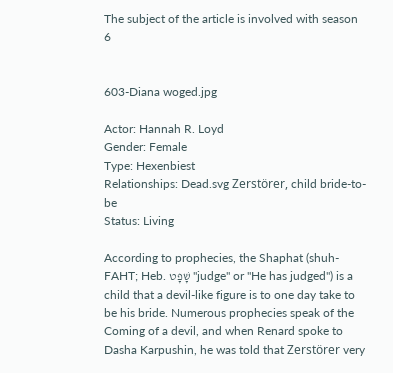The subject of the article is involved with season 6


603-Diana woged.jpg

Actor: Hannah R. Loyd
Gender: Female
Type: Hexenbiest
Relationships: Dead.svg Zerstörer, child bride-to-be
Status: Living

According to prophecies, the Shaphat (shuh-FAHT; Heb. שָׁפָט "judge" or "He has judged") is a child that a devil-like figure is to one day take to be his bride. Numerous prophecies speak of the Coming of a devil, and when Renard spoke to Dasha Karpushin, he was told that Zerstörer very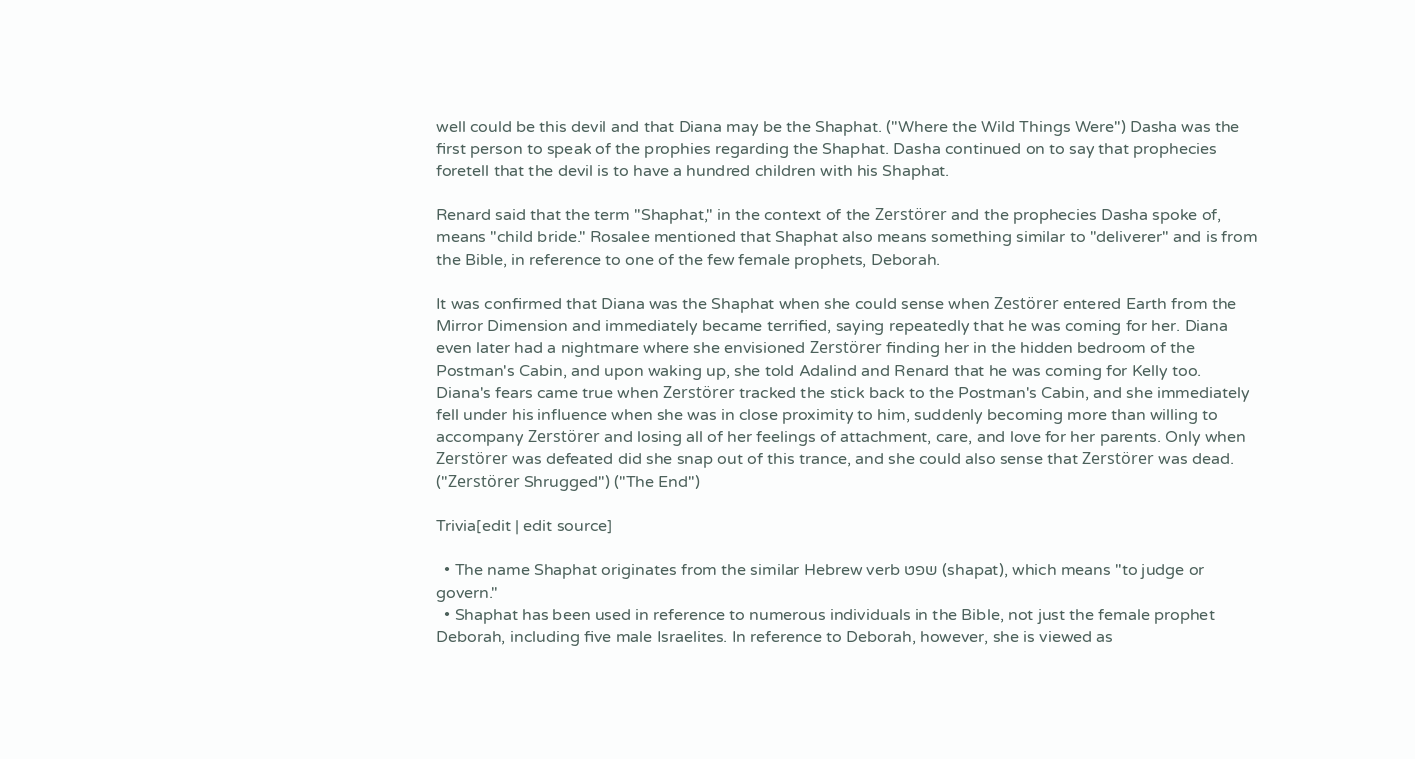well could be this devil and that Diana may be the Shaphat. ("Where the Wild Things Were") Dasha was the first person to speak of the prophies regarding the Shaphat. Dasha continued on to say that prophecies foretell that the devil is to have a hundred children with his Shaphat.

Renard said that the term "Shaphat," in the context of the Zerstörer and the prophecies Dasha spoke of, means "child bride." Rosalee mentioned that Shaphat also means something similar to "deliverer" and is from the Bible, in reference to one of the few female prophets, Deborah.

It was confirmed that Diana was the Shaphat when she could sense when Zestörer entered Earth from the Mirror Dimension and immediately became terrified, saying repeatedly that he was coming for her. Diana even later had a nightmare where she envisioned Zerstörer finding her in the hidden bedroom of the Postman's Cabin, and upon waking up, she told Adalind and Renard that he was coming for Kelly too. Diana's fears came true when Zerstörer tracked the stick back to the Postman's Cabin, and she immediately fell under his influence when she was in close proximity to him, suddenly becoming more than willing to accompany Zerstörer and losing all of her feelings of attachment, care, and love for her parents. Only when Zerstörer was defeated did she snap out of this trance, and she could also sense that Zerstörer was dead. ("Zerstörer Shrugged") ("The End")

Trivia[edit | edit source]

  • The name Shaphat originates from the similar Hebrew verb שפט (shapat), which means "to judge or govern."
  • Shaphat has been used in reference to numerous individuals in the Bible, not just the female prophet Deborah, including five male Israelites. In reference to Deborah, however, she is viewed as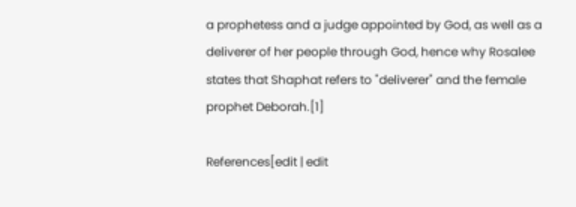a prophetess and a judge appointed by God, as well as a deliverer of her people through God, hence why Rosalee states that Shaphat refers to "deliverer" and the female prophet Deborah.[1]

References[edit | edit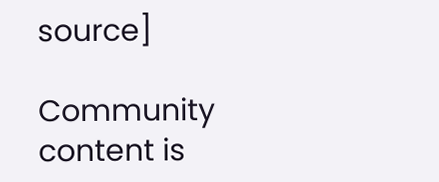source]

Community content is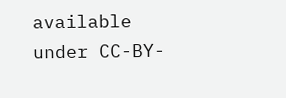available under CC-BY-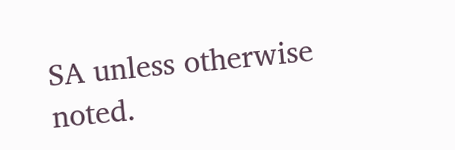SA unless otherwise noted.